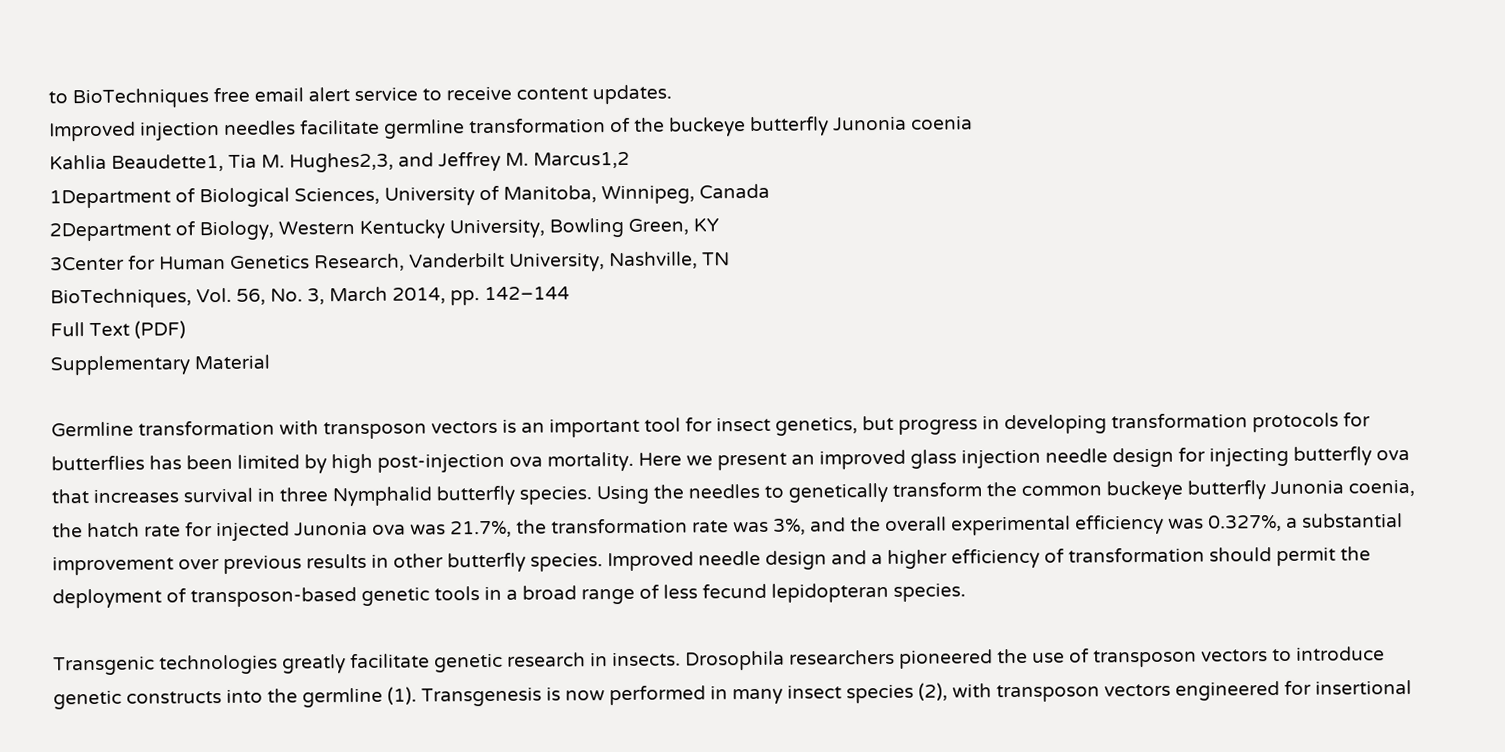to BioTechniques free email alert service to receive content updates.
Improved injection needles facilitate germline transformation of the buckeye butterfly Junonia coenia
Kahlia Beaudette1, Tia M. Hughes2,3, and Jeffrey M. Marcus1,2
1Department of Biological Sciences, University of Manitoba, Winnipeg, Canada
2Department of Biology, Western Kentucky University, Bowling Green, KY
3Center for Human Genetics Research, Vanderbilt University, Nashville, TN
BioTechniques, Vol. 56, No. 3, March 2014, pp. 142–144
Full Text (PDF)
Supplementary Material

Germline transformation with transposon vectors is an important tool for insect genetics, but progress in developing transformation protocols for butterflies has been limited by high post-injection ova mortality. Here we present an improved glass injection needle design for injecting butterfly ova that increases survival in three Nymphalid butterfly species. Using the needles to genetically transform the common buckeye butterfly Junonia coenia, the hatch rate for injected Junonia ova was 21.7%, the transformation rate was 3%, and the overall experimental efficiency was 0.327%, a substantial improvement over previous results in other butterfly species. Improved needle design and a higher efficiency of transformation should permit the deployment of transposon-based genetic tools in a broad range of less fecund lepidopteran species.

Transgenic technologies greatly facilitate genetic research in insects. Drosophila researchers pioneered the use of transposon vectors to introduce genetic constructs into the germline (1). Transgenesis is now performed in many insect species (2), with transposon vectors engineered for insertional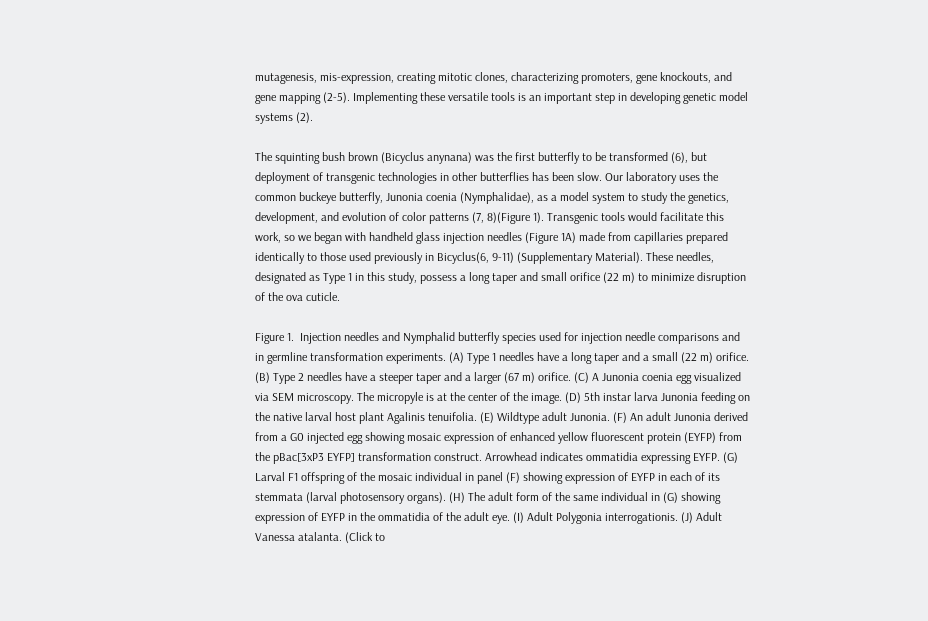mutagenesis, mis-expression, creating mitotic clones, characterizing promoters, gene knockouts, and gene mapping (2-5). Implementing these versatile tools is an important step in developing genetic model systems (2).

The squinting bush brown (Bicyclus anynana) was the first butterfly to be transformed (6), but deployment of transgenic technologies in other butterflies has been slow. Our laboratory uses the common buckeye butterfly, Junonia coenia (Nymphalidae), as a model system to study the genetics, development, and evolution of color patterns (7, 8)(Figure 1). Transgenic tools would facilitate this work, so we began with handheld glass injection needles (Figure 1A) made from capillaries prepared identically to those used previously in Bicyclus(6, 9-11) (Supplementary Material). These needles, designated as Type 1 in this study, possess a long taper and small orifice (22 m) to minimize disruption of the ova cuticle.

Figure 1.  Injection needles and Nymphalid butterfly species used for injection needle comparisons and in germline transformation experiments. (A) Type 1 needles have a long taper and a small (22 m) orifice. (B) Type 2 needles have a steeper taper and a larger (67 m) orifice. (C) A Junonia coenia egg visualized via SEM microscopy. The micropyle is at the center of the image. (D) 5th instar larva Junonia feeding on the native larval host plant Agalinis tenuifolia. (E) Wildtype adult Junonia. (F) An adult Junonia derived from a G0 injected egg showing mosaic expression of enhanced yellow fluorescent protein (EYFP) from the pBac[3xP3 EYFP] transformation construct. Arrowhead indicates ommatidia expressing EYFP. (G) Larval F1 offspring of the mosaic individual in panel (F) showing expression of EYFP in each of its stemmata (larval photosensory organs). (H) The adult form of the same individual in (G) showing expression of EYFP in the ommatidia of the adult eye. (I) Adult Polygonia interrogationis. (J) Adult Vanessa atalanta. (Click to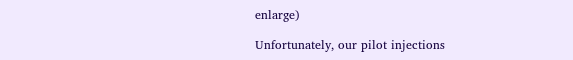enlarge)

Unfortunately, our pilot injections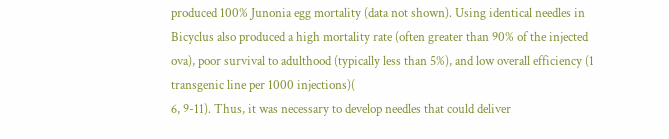produced 100% Junonia egg mortality (data not shown). Using identical needles in Bicyclus also produced a high mortality rate (often greater than 90% of the injected ova), poor survival to adulthood (typically less than 5%), and low overall efficiency (1 transgenic line per 1000 injections)(
6, 9-11). Thus, it was necessary to develop needles that could deliver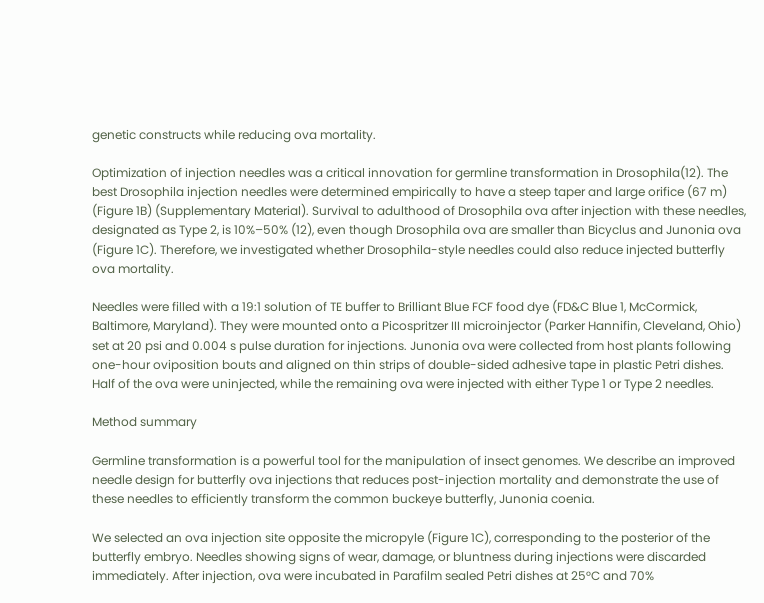genetic constructs while reducing ova mortality.

Optimization of injection needles was a critical innovation for germline transformation in Drosophila(12). The best Drosophila injection needles were determined empirically to have a steep taper and large orifice (67 m) (Figure 1B) (Supplementary Material). Survival to adulthood of Drosophila ova after injection with these needles, designated as Type 2, is 10%–50% (12), even though Drosophila ova are smaller than Bicyclus and Junonia ova (Figure 1C). Therefore, we investigated whether Drosophila-style needles could also reduce injected butterfly ova mortality.

Needles were filled with a 19:1 solution of TE buffer to Brilliant Blue FCF food dye (FD&C Blue 1, McCormick, Baltimore, Maryland). They were mounted onto a Picospritzer III microinjector (Parker Hannifin, Cleveland, Ohio) set at 20 psi and 0.004 s pulse duration for injections. Junonia ova were collected from host plants following one-hour oviposition bouts and aligned on thin strips of double-sided adhesive tape in plastic Petri dishes. Half of the ova were uninjected, while the remaining ova were injected with either Type 1 or Type 2 needles.

Method summary

Germline transformation is a powerful tool for the manipulation of insect genomes. We describe an improved needle design for butterfly ova injections that reduces post-injection mortality and demonstrate the use of these needles to efficiently transform the common buckeye butterfly, Junonia coenia.

We selected an ova injection site opposite the micropyle (Figure 1C), corresponding to the posterior of the butterfly embryo. Needles showing signs of wear, damage, or bluntness during injections were discarded immediately. After injection, ova were incubated in Parafilm sealed Petri dishes at 25°C and 70%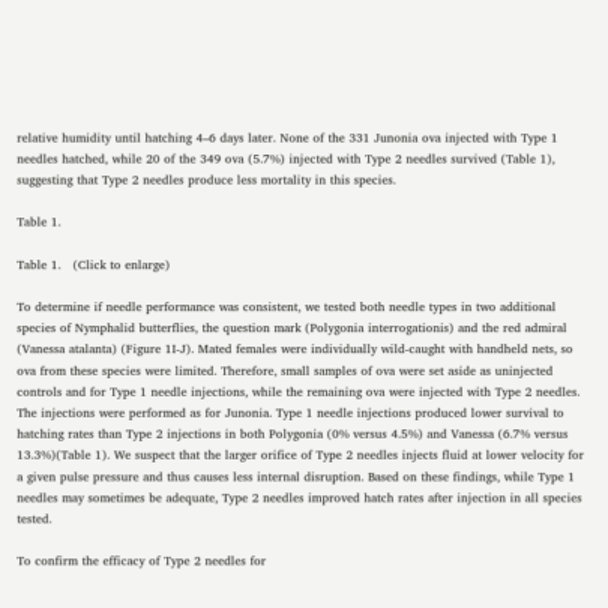relative humidity until hatching 4–6 days later. None of the 331 Junonia ova injected with Type 1 needles hatched, while 20 of the 349 ova (5.7%) injected with Type 2 needles survived (Table 1), suggesting that Type 2 needles produce less mortality in this species.

Table 1.

Table 1.   (Click to enlarge)

To determine if needle performance was consistent, we tested both needle types in two additional species of Nymphalid butterflies, the question mark (Polygonia interrogationis) and the red admiral (Vanessa atalanta) (Figure 1I-J). Mated females were individually wild-caught with handheld nets, so ova from these species were limited. Therefore, small samples of ova were set aside as uninjected controls and for Type 1 needle injections, while the remaining ova were injected with Type 2 needles. The injections were performed as for Junonia. Type 1 needle injections produced lower survival to hatching rates than Type 2 injections in both Polygonia (0% versus 4.5%) and Vanessa (6.7% versus 13.3%)(Table 1). We suspect that the larger orifice of Type 2 needles injects fluid at lower velocity for a given pulse pressure and thus causes less internal disruption. Based on these findings, while Type 1 needles may sometimes be adequate, Type 2 needles improved hatch rates after injection in all species tested.

To confirm the efficacy of Type 2 needles for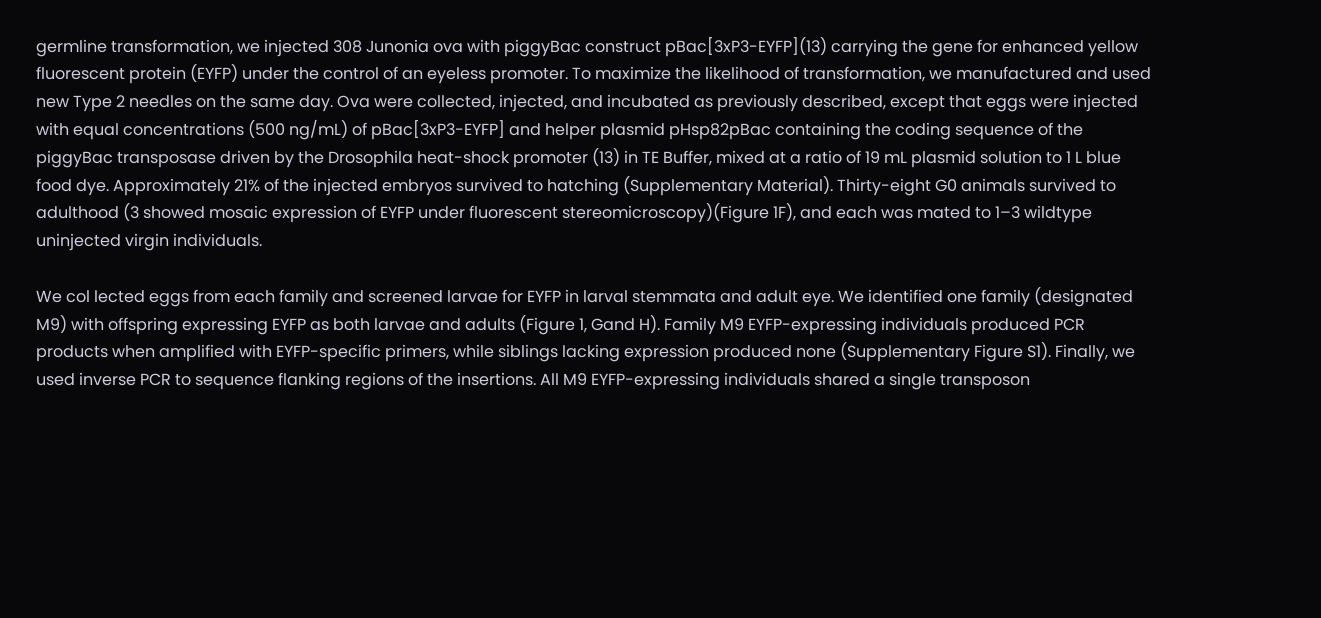germline transformation, we injected 308 Junonia ova with piggyBac construct pBac[3xP3-EYFP](13) carrying the gene for enhanced yellow fluorescent protein (EYFP) under the control of an eyeless promoter. To maximize the likelihood of transformation, we manufactured and used new Type 2 needles on the same day. Ova were collected, injected, and incubated as previously described, except that eggs were injected with equal concentrations (500 ng/mL) of pBac[3xP3-EYFP] and helper plasmid pHsp82pBac containing the coding sequence of the piggyBac transposase driven by the Drosophila heat-shock promoter (13) in TE Buffer, mixed at a ratio of 19 mL plasmid solution to 1 L blue food dye. Approximately 21% of the injected embryos survived to hatching (Supplementary Material). Thirty-eight G0 animals survived to adulthood (3 showed mosaic expression of EYFP under fluorescent stereomicroscopy)(Figure 1F), and each was mated to 1–3 wildtype uninjected virgin individuals.

We col lected eggs from each family and screened larvae for EYFP in larval stemmata and adult eye. We identified one family (designated M9) with offspring expressing EYFP as both larvae and adults (Figure 1, Gand H). Family M9 EYFP-expressing individuals produced PCR products when amplified with EYFP-specific primers, while siblings lacking expression produced none (Supplementary Figure S1). Finally, we used inverse PCR to sequence flanking regions of the insertions. All M9 EYFP-expressing individuals shared a single transposon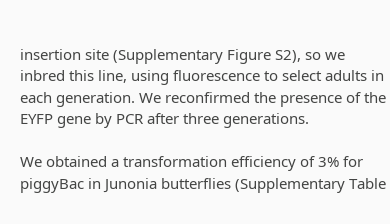insertion site (Supplementary Figure S2), so we inbred this line, using fluorescence to select adults in each generation. We reconfirmed the presence of the EYFP gene by PCR after three generations.

We obtained a transformation efficiency of 3% for piggyBac in Junonia butterflies (Supplementary Table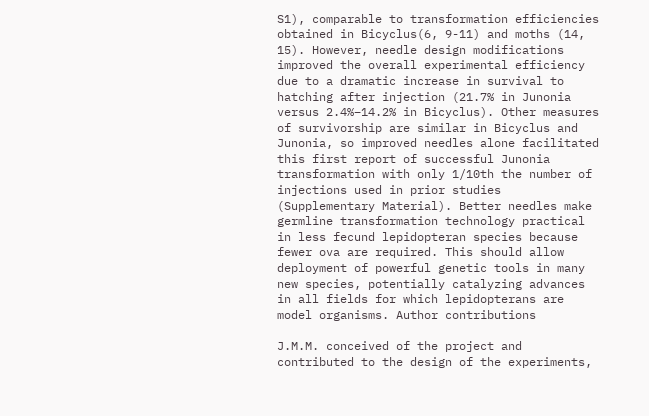S1), comparable to transformation efficiencies obtained in Bicyclus(6, 9-11) and moths (14, 15). However, needle design modifications improved the overall experimental efficiency due to a dramatic increase in survival to hatching after injection (21.7% in Junonia versus 2.4%–14.2% in Bicyclus). Other measures of survivorship are similar in Bicyclus and Junonia, so improved needles alone facilitated this first report of successful Junonia transformation with only 1/10th the number of injections used in prior studies (Supplementary Material). Better needles make germline transformation technology practical in less fecund lepidopteran species because fewer ova are required. This should allow deployment of powerful genetic tools in many new species, potentially catalyzing advances in all fields for which lepidopterans are model organisms. Author contributions

J.M.M. conceived of the project and contributed to the design of the experiments,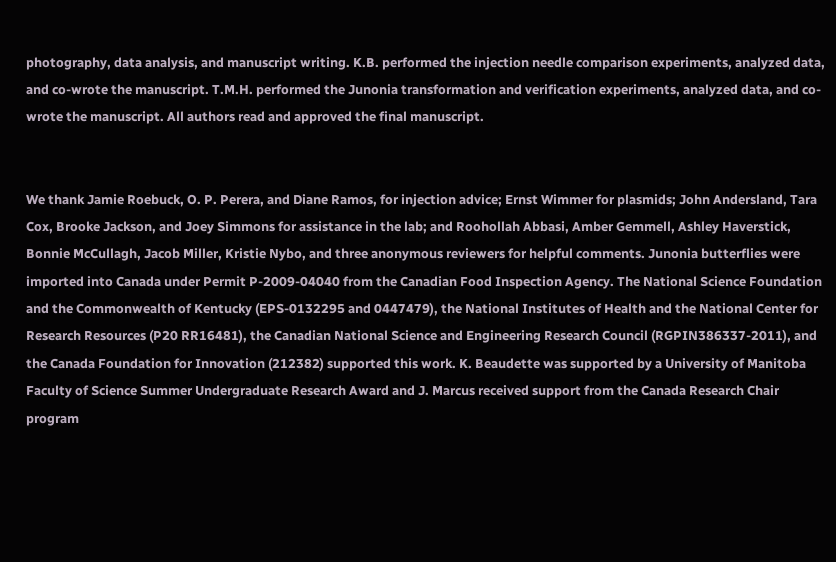photography, data analysis, and manuscript writing. K.B. performed the injection needle comparison experiments, analyzed data, and co-wrote the manuscript. T.M.H. performed the Junonia transformation and verification experiments, analyzed data, and co-wrote the manuscript. All authors read and approved the final manuscript.


We thank Jamie Roebuck, O. P. Perera, and Diane Ramos, for injection advice; Ernst Wimmer for plasmids; John Andersland, Tara Cox, Brooke Jackson, and Joey Simmons for assistance in the lab; and Roohollah Abbasi, Amber Gemmell, Ashley Haverstick, Bonnie McCullagh, Jacob Miller, Kristie Nybo, and three anonymous reviewers for helpful comments. Junonia butterflies were imported into Canada under Permit P-2009-04040 from the Canadian Food Inspection Agency. The National Science Foundation and the Commonwealth of Kentucky (EPS-0132295 and 0447479), the National Institutes of Health and the National Center for Research Resources (P20 RR16481), the Canadian National Science and Engineering Research Council (RGPIN386337-2011), and the Canada Foundation for Innovation (212382) supported this work. K. Beaudette was supported by a University of Manitoba Faculty of Science Summer Undergraduate Research Award and J. Marcus received support from the Canada Research Chair program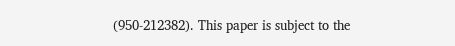(950-212382). This paper is subject to the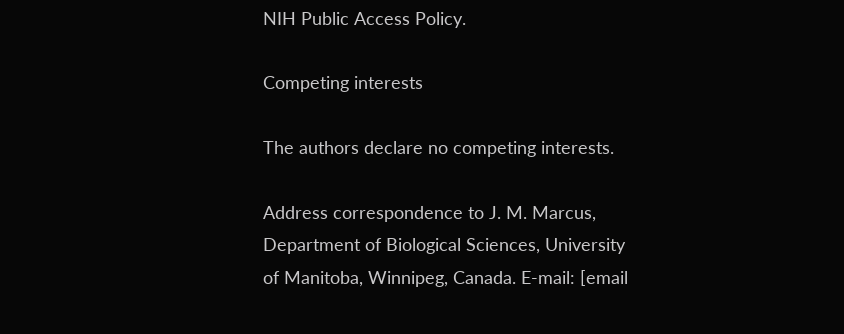NIH Public Access Policy.

Competing interests

The authors declare no competing interests.

Address correspondence to J. M. Marcus, Department of Biological Sciences, University of Manitoba, Winnipeg, Canada. E-mail: [email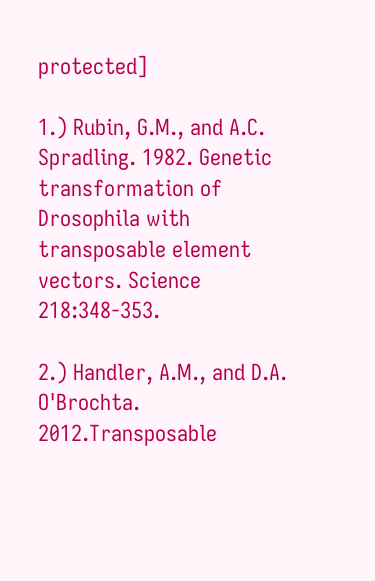protected]

1.) Rubin, G.M., and A.C. Spradling. 1982. Genetic transformation of Drosophila with transposable element vectors. Science 218:348-353.

2.) Handler, A.M., and D.A. O'Brochta. 2012.Transposable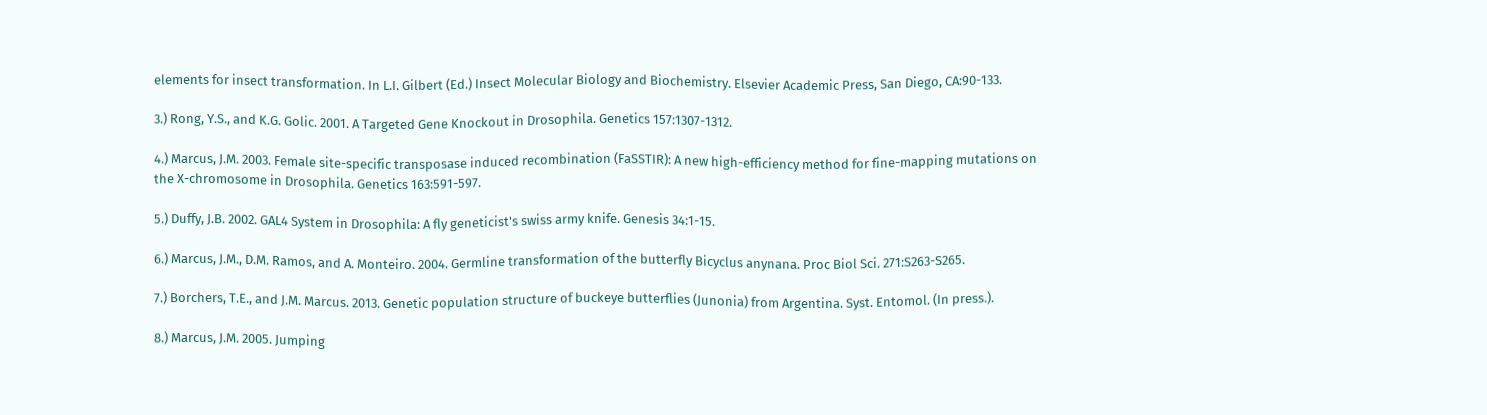elements for insect transformation. In L.I. Gilbert (Ed.) Insect Molecular Biology and Biochemistry. Elsevier Academic Press, San Diego, CA:90-133.

3.) Rong, Y.S., and K.G. Golic. 2001. A Targeted Gene Knockout in Drosophila. Genetics 157:1307-1312.

4.) Marcus, J.M. 2003. Female site-specific transposase induced recombination (FaSSTIR): A new high-efficiency method for fine-mapping mutations on the X-chromosome in Drosophila. Genetics 163:591-597.

5.) Duffy, J.B. 2002. GAL4 System in Drosophila: A fly geneticist's swiss army knife. Genesis 34:1-15.

6.) Marcus, J.M., D.M. Ramos, and A. Monteiro. 2004. Germline transformation of the butterfly Bicyclus anynana. Proc Biol Sci. 271:S263-S265.

7.) Borchers, T.E., and J.M. Marcus. 2013. Genetic population structure of buckeye butterflies (Junonia) from Argentina. Syst. Entomol. (In press.).

8.) Marcus, J.M. 2005. Jumping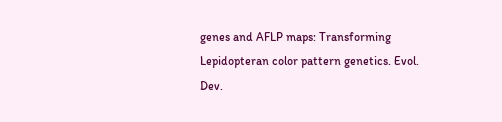genes and AFLP maps: Transforming Lepidopteran color pattern genetics. Evol. Dev.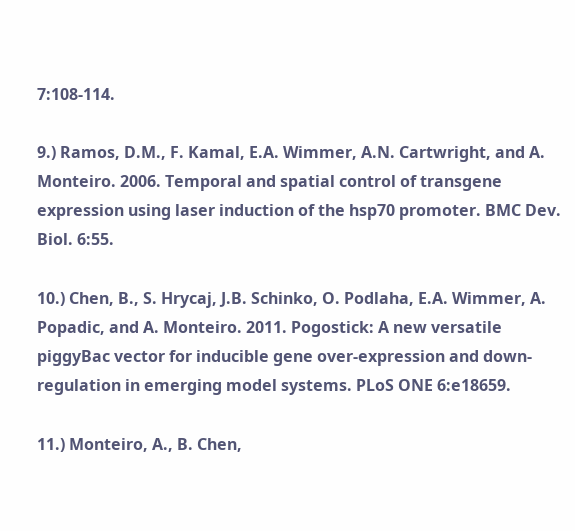7:108-114.

9.) Ramos, D.M., F. Kamal, E.A. Wimmer, A.N. Cartwright, and A. Monteiro. 2006. Temporal and spatial control of transgene expression using laser induction of the hsp70 promoter. BMC Dev. Biol. 6:55.

10.) Chen, B., S. Hrycaj, J.B. Schinko, O. Podlaha, E.A. Wimmer, A. Popadic, and A. Monteiro. 2011. Pogostick: A new versatile piggyBac vector for inducible gene over-expression and down-regulation in emerging model systems. PLoS ONE 6:e18659.

11.) Monteiro, A., B. Chen,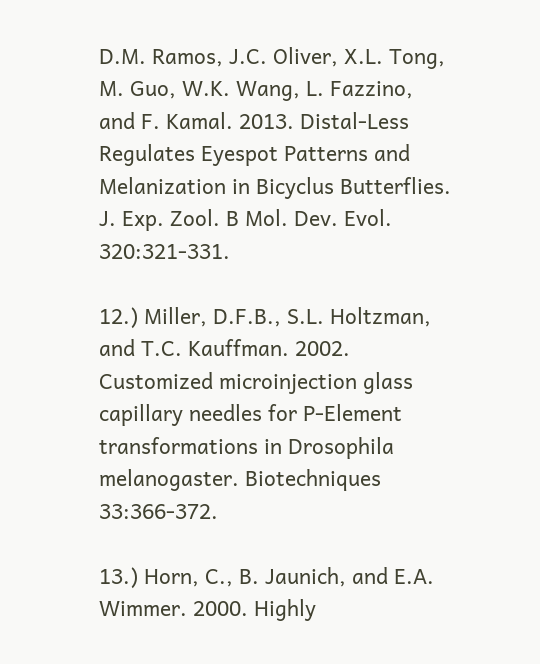D.M. Ramos, J.C. Oliver, X.L. Tong, M. Guo, W.K. Wang, L. Fazzino, and F. Kamal. 2013. Distal-Less Regulates Eyespot Patterns and Melanization in Bicyclus Butterflies. J. Exp. Zool. B Mol. Dev. Evol. 320:321-331.

12.) Miller, D.F.B., S.L. Holtzman, and T.C. Kauffman. 2002. Customized microinjection glass capillary needles for P-Element transformations in Drosophila melanogaster. Biotechniques 33:366-372.

13.) Horn, C., B. Jaunich, and E.A. Wimmer. 2000. Highly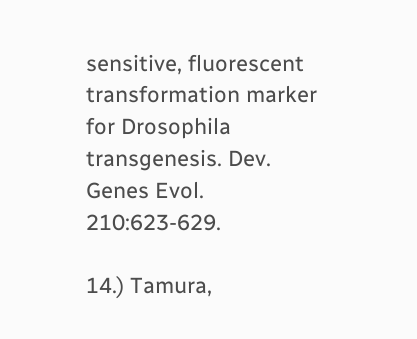sensitive, fluorescent transformation marker for Drosophila transgenesis. Dev. Genes Evol. 210:623-629.

14.) Tamura,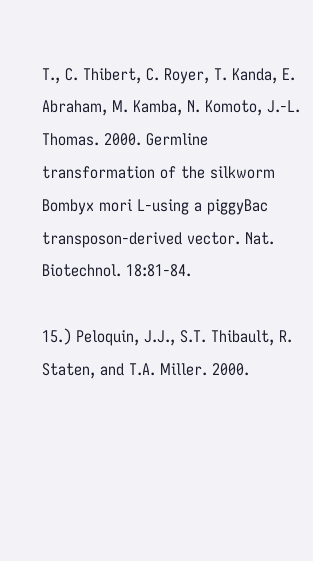T., C. Thibert, C. Royer, T. Kanda, E. Abraham, M. Kamba, N. Komoto, J.-L. Thomas. 2000. Germline transformation of the silkworm Bombyx mori L-using a piggyBac transposon-derived vector. Nat. Biotechnol. 18:81-84.

15.) Peloquin, J.J., S.T. Thibault, R. Staten, and T.A. Miller. 2000.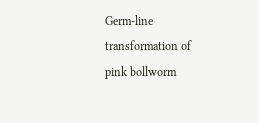Germ-line transformation of pink bollworm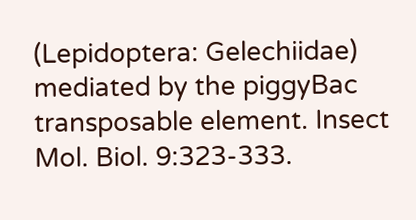(Lepidoptera: Gelechiidae) mediated by the piggyBac transposable element. Insect Mol. Biol. 9:323-333.